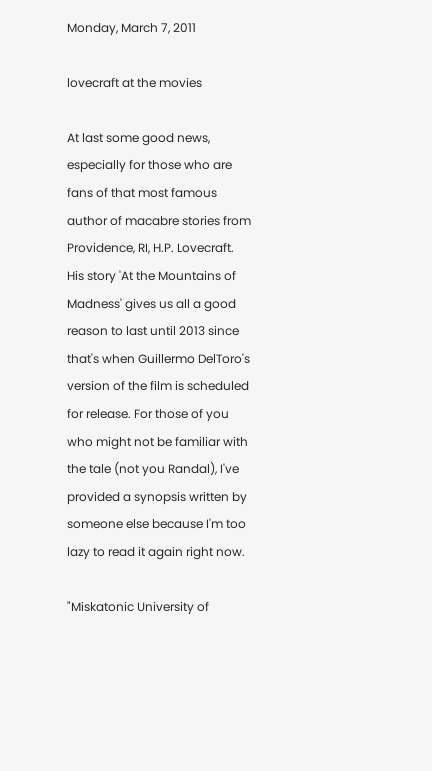Monday, March 7, 2011

lovecraft at the movies

At last some good news, especially for those who are fans of that most famous author of macabre stories from Providence, RI, H.P. Lovecraft. His story 'At the Mountains of Madness' gives us all a good reason to last until 2013 since that's when Guillermo DelToro's version of the film is scheduled for release. For those of you who might not be familiar with the tale (not you Randal), I've provided a synopsis written by someone else because I'm too lazy to read it again right now.

"Miskatonic University of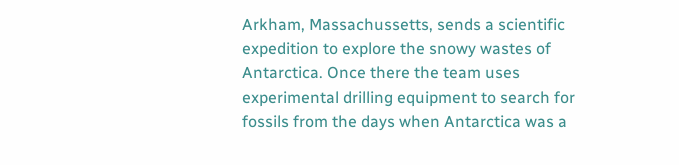Arkham, Massachussetts, sends a scientific expedition to explore the snowy wastes of Antarctica. Once there the team uses experimental drilling equipment to search for fossils from the days when Antarctica was a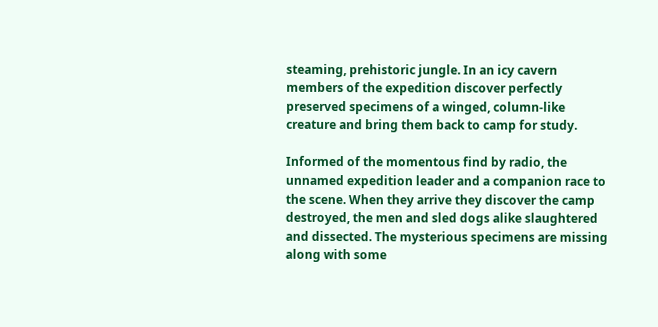steaming, prehistoric jungle. In an icy cavern members of the expedition discover perfectly preserved specimens of a winged, column-like creature and bring them back to camp for study.

Informed of the momentous find by radio, the unnamed expedition leader and a companion race to the scene. When they arrive they discover the camp destroyed, the men and sled dogs alike slaughtered and dissected. The mysterious specimens are missing along with some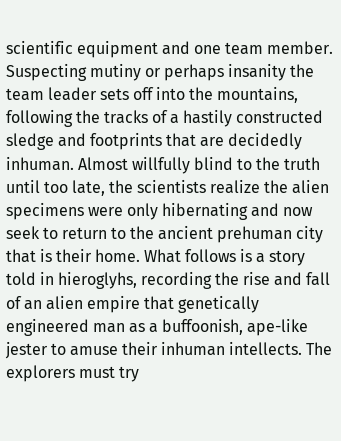scientific equipment and one team member. Suspecting mutiny or perhaps insanity the team leader sets off into the mountains, following the tracks of a hastily constructed sledge and footprints that are decidedly inhuman. Almost willfully blind to the truth until too late, the scientists realize the alien specimens were only hibernating and now seek to return to the ancient prehuman city that is their home. What follows is a story told in hieroglyhs, recording the rise and fall of an alien empire that genetically engineered man as a buffoonish, ape-like jester to amuse their inhuman intellects. The explorers must try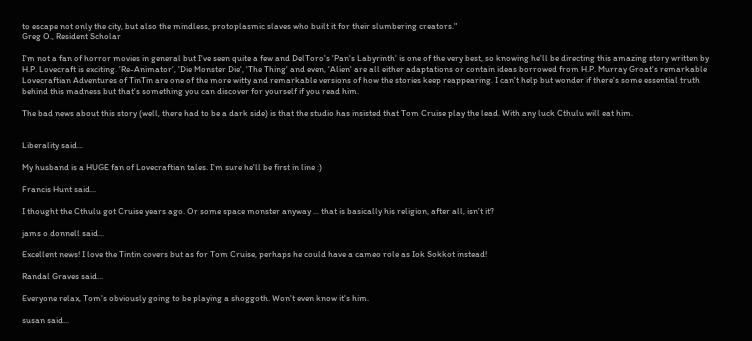to escape not only the city, but also the mindless, protoplasmic slaves who built it for their slumbering creators."
Greg O., Resident Scholar

I'm not a fan of horror movies in general but I've seen quite a few and DelToro's 'Pan's Labyrinth' is one of the very best, so knowing he'll be directing this amazing story written by H.P. Lovecraft is exciting. 'Re-Animator', 'Die Monster Die', 'The Thing' and even, 'Alien' are all either adaptations or contain ideas borrowed from H.P. Murray Groat's remarkable Lovecraftian Adventures of TinTin are one of the more witty and remarkable versions of how the stories keep reappearing. I can't help but wonder if there's some essential truth behind this madness but that's something you can discover for yourself if you read him.

The bad news about this story (well, there had to be a dark side) is that the studio has insisted that Tom Cruise play the lead. With any luck Cthulu will eat him.


Liberality said...

My husband is a HUGE fan of Lovecraftian tales. I'm sure he'll be first in line :)

Francis Hunt said...

I thought the Cthulu got Cruise years ago. Or some space monster anyway ... that is basically his religion, after all, isn't it?

jams o donnell said...

Excellent news! I love the Tintin covers but as for Tom Cruise, perhaps he could have a cameo role as Iok Sokkot instead!

Randal Graves said...

Everyone relax, Tom's obviously going to be playing a shoggoth. Won't even know it's him.

susan said...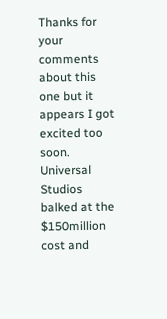Thanks for your comments about this one but it appears I got excited too soon. Universal Studios balked at the $150million cost and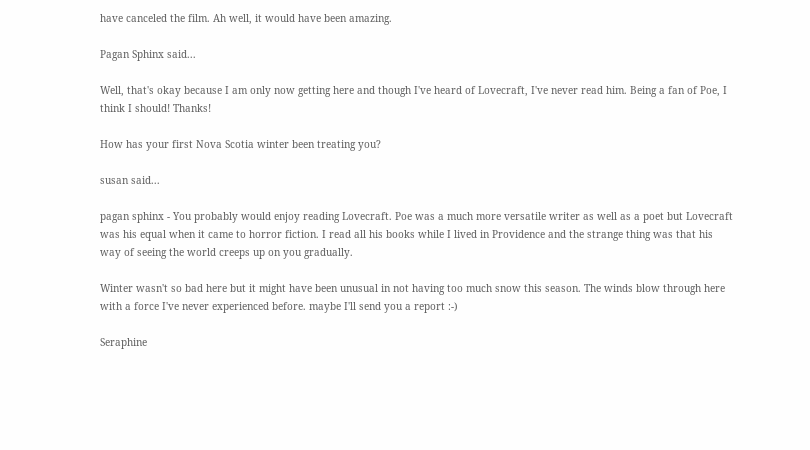have canceled the film. Ah well, it would have been amazing.

Pagan Sphinx said...

Well, that's okay because I am only now getting here and though I've heard of Lovecraft, I've never read him. Being a fan of Poe, I think I should! Thanks!

How has your first Nova Scotia winter been treating you?

susan said...

pagan sphinx - You probably would enjoy reading Lovecraft. Poe was a much more versatile writer as well as a poet but Lovecraft was his equal when it came to horror fiction. I read all his books while I lived in Providence and the strange thing was that his way of seeing the world creeps up on you gradually.

Winter wasn't so bad here but it might have been unusual in not having too much snow this season. The winds blow through here with a force I've never experienced before. maybe I'll send you a report :-)

Seraphine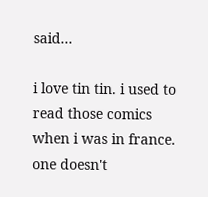said...

i love tin tin. i used to read those comics when i was in france. one doesn't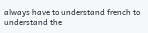always have to understand french to understand the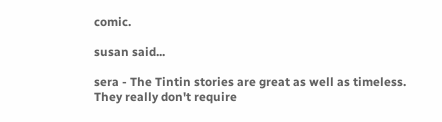comic.

susan said...

sera - The Tintin stories are great as well as timeless. They really don't require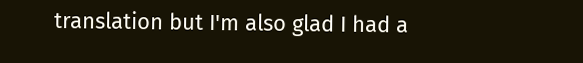translation but I'm also glad I had a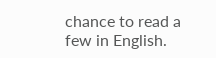chance to read a few in English.